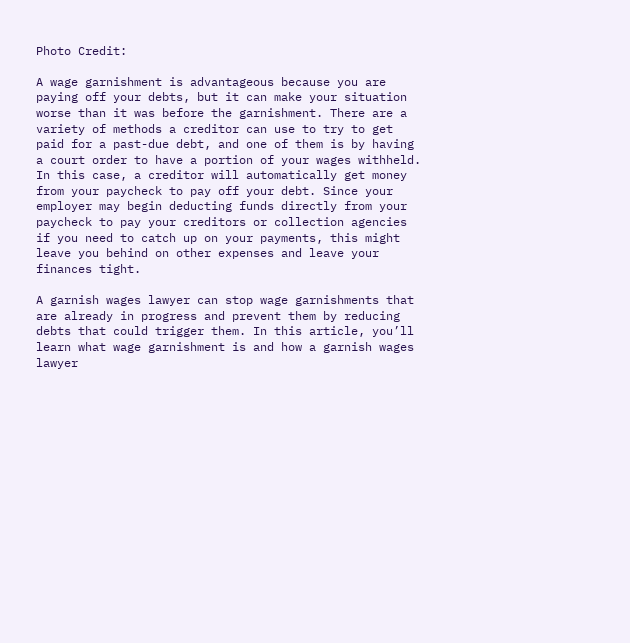Photo Credit:

A wage garnishment is advantageous because you are paying off your debts, but it can make your situation worse than it was before the garnishment. There are a variety of methods a creditor can use to try to get paid for a past-due debt, and one of them is by having a court order to have a portion of your wages withheld. In this case, a creditor will automatically get money from your paycheck to pay off your debt. Since your employer may begin deducting funds directly from your paycheck to pay your creditors or collection agencies if you need to catch up on your payments, this might leave you behind on other expenses and leave your finances tight.

A garnish wages lawyer can stop wage garnishments that are already in progress and prevent them by reducing debts that could trigger them. In this article, you’ll learn what wage garnishment is and how a garnish wages lawyer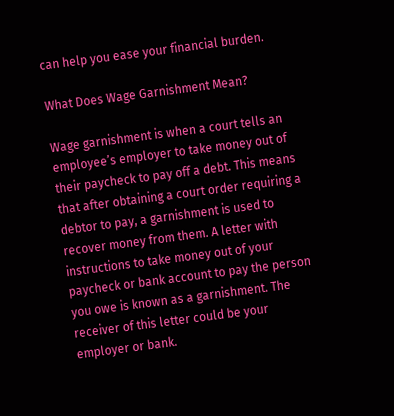can help you ease your financial burden.

What Does Wage Garnishment Mean?

Wage garnishment is when a court tells an employee’s employer to take money out of their paycheck to pay off a debt. This means that after obtaining a court order requiring a debtor to pay, a garnishment is used to recover money from them. A letter with instructions to take money out of your paycheck or bank account to pay the person you owe is known as a garnishment. The receiver of this letter could be your employer or bank.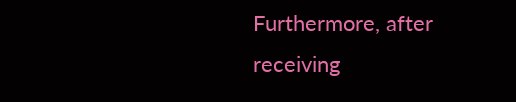Furthermore, after receiving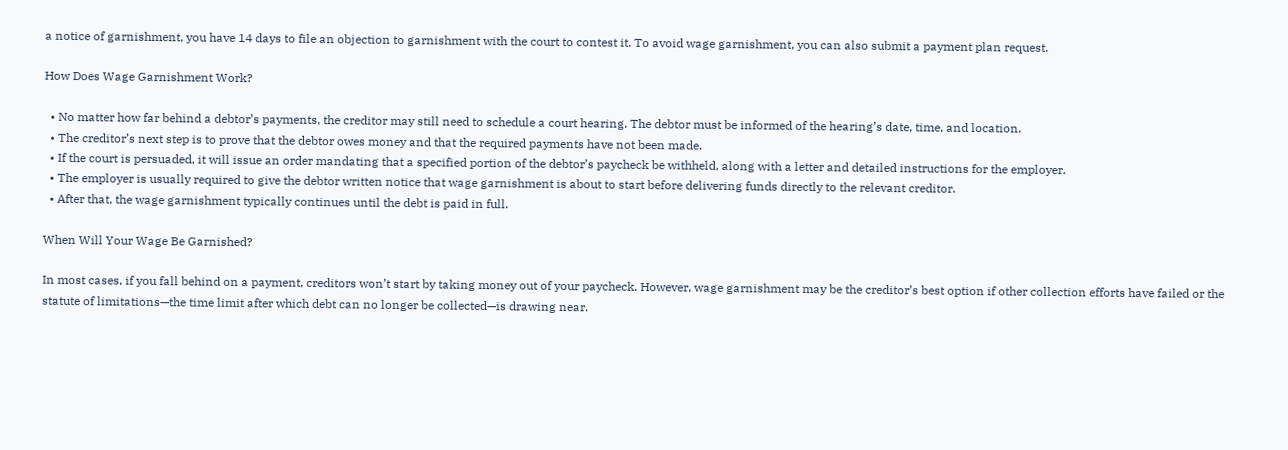a notice of garnishment, you have 14 days to file an objection to garnishment with the court to contest it. To avoid wage garnishment, you can also submit a payment plan request.

How Does Wage Garnishment Work?

  • No matter how far behind a debtor’s payments, the creditor may still need to schedule a court hearing. The debtor must be informed of the hearing’s date, time, and location.
  • The creditor’s next step is to prove that the debtor owes money and that the required payments have not been made.
  • If the court is persuaded, it will issue an order mandating that a specified portion of the debtor’s paycheck be withheld, along with a letter and detailed instructions for the employer.
  • The employer is usually required to give the debtor written notice that wage garnishment is about to start before delivering funds directly to the relevant creditor.
  • After that, the wage garnishment typically continues until the debt is paid in full.

When Will Your Wage Be Garnished?

In most cases, if you fall behind on a payment, creditors won’t start by taking money out of your paycheck. However, wage garnishment may be the creditor’s best option if other collection efforts have failed or the statute of limitations—the time limit after which debt can no longer be collected—is drawing near.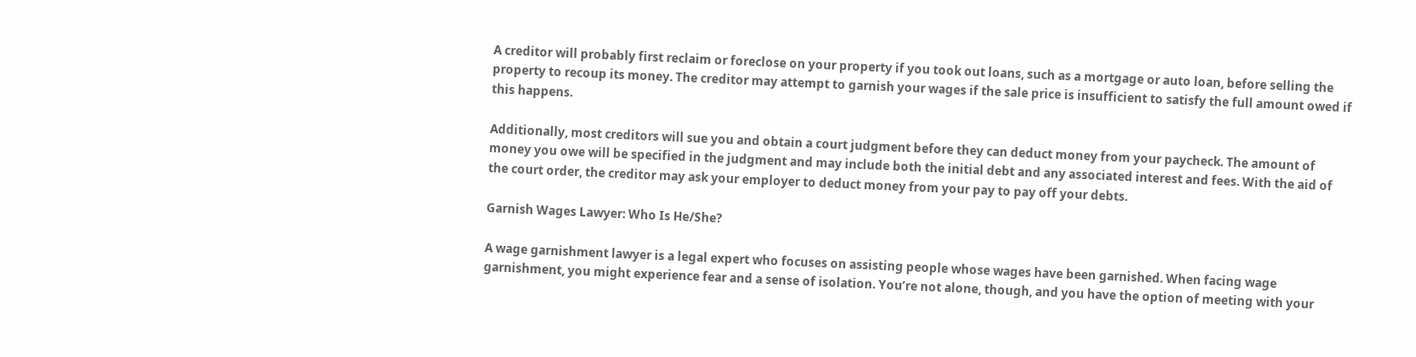A creditor will probably first reclaim or foreclose on your property if you took out loans, such as a mortgage or auto loan, before selling the property to recoup its money. The creditor may attempt to garnish your wages if the sale price is insufficient to satisfy the full amount owed if this happens.

Additionally, most creditors will sue you and obtain a court judgment before they can deduct money from your paycheck. The amount of money you owe will be specified in the judgment and may include both the initial debt and any associated interest and fees. With the aid of the court order, the creditor may ask your employer to deduct money from your pay to pay off your debts.

Garnish Wages Lawyer: Who Is He/She?

A wage garnishment lawyer is a legal expert who focuses on assisting people whose wages have been garnished. When facing wage garnishment, you might experience fear and a sense of isolation. You’re not alone, though, and you have the option of meeting with your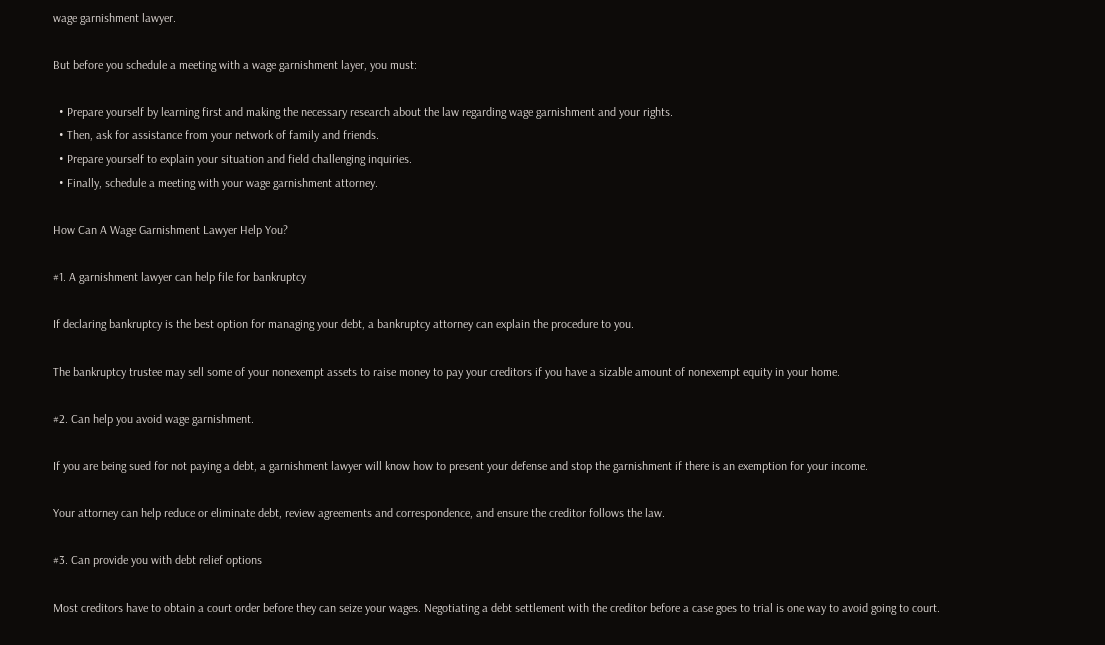wage garnishment lawyer.

But before you schedule a meeting with a wage garnishment layer, you must:

  • Prepare yourself by learning first and making the necessary research about the law regarding wage garnishment and your rights.
  • Then, ask for assistance from your network of family and friends.
  • Prepare yourself to explain your situation and field challenging inquiries.
  • Finally, schedule a meeting with your wage garnishment attorney.

How Can A Wage Garnishment Lawyer Help You?

#1. A garnishment lawyer can help file for bankruptcy

If declaring bankruptcy is the best option for managing your debt, a bankruptcy attorney can explain the procedure to you.

The bankruptcy trustee may sell some of your nonexempt assets to raise money to pay your creditors if you have a sizable amount of nonexempt equity in your home.

#2. Can help you avoid wage garnishment.

If you are being sued for not paying a debt, a garnishment lawyer will know how to present your defense and stop the garnishment if there is an exemption for your income.

Your attorney can help reduce or eliminate debt, review agreements and correspondence, and ensure the creditor follows the law.

#3. Can provide you with debt relief options

Most creditors have to obtain a court order before they can seize your wages. Negotiating a debt settlement with the creditor before a case goes to trial is one way to avoid going to court.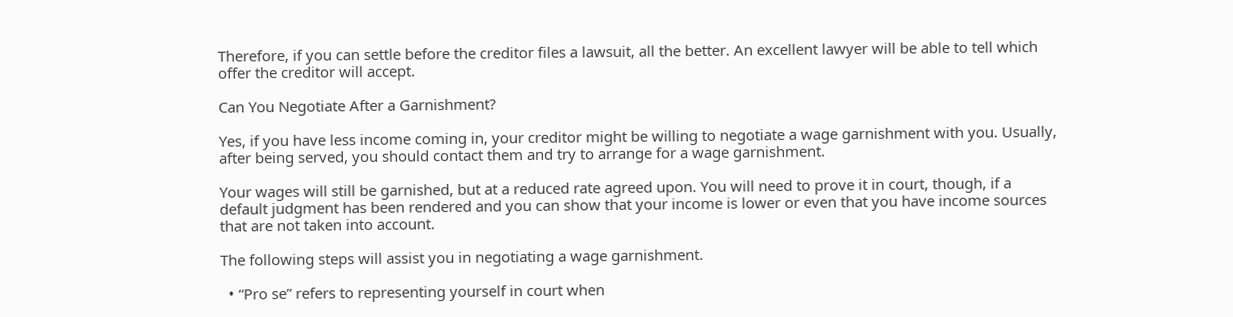Therefore, if you can settle before the creditor files a lawsuit, all the better. An excellent lawyer will be able to tell which offer the creditor will accept.

Can You Negotiate After a Garnishment?

Yes, if you have less income coming in, your creditor might be willing to negotiate a wage garnishment with you. Usually, after being served, you should contact them and try to arrange for a wage garnishment.

Your wages will still be garnished, but at a reduced rate agreed upon. You will need to prove it in court, though, if a default judgment has been rendered and you can show that your income is lower or even that you have income sources that are not taken into account.

The following steps will assist you in negotiating a wage garnishment.

  • “Pro se” refers to representing yourself in court when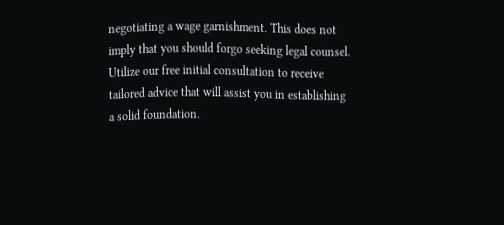negotiating a wage garnishment. This does not imply that you should forgo seeking legal counsel. Utilize our free initial consultation to receive tailored advice that will assist you in establishing a solid foundation.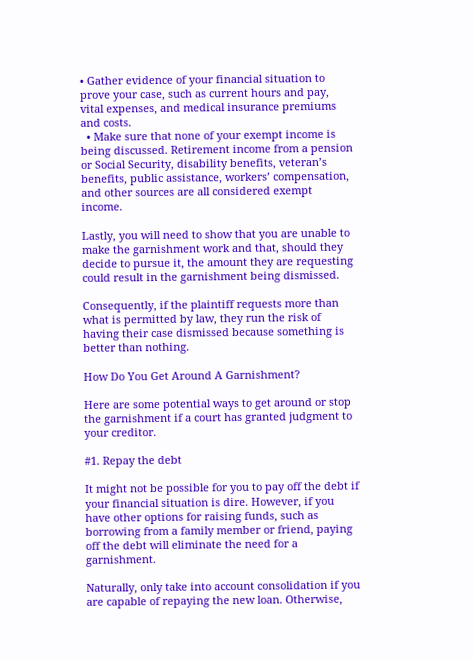• Gather evidence of your financial situation to prove your case, such as current hours and pay, vital expenses, and medical insurance premiums and costs.
  • Make sure that none of your exempt income is being discussed. Retirement income from a pension or Social Security, disability benefits, veteran’s benefits, public assistance, workers’ compensation, and other sources are all considered exempt income.

Lastly, you will need to show that you are unable to make the garnishment work and that, should they decide to pursue it, the amount they are requesting could result in the garnishment being dismissed.

Consequently, if the plaintiff requests more than what is permitted by law, they run the risk of having their case dismissed because something is better than nothing.

How Do You Get Around A Garnishment?

Here are some potential ways to get around or stop the garnishment if a court has granted judgment to your creditor.

#1. Repay the debt

It might not be possible for you to pay off the debt if your financial situation is dire. However, if you have other options for raising funds, such as borrowing from a family member or friend, paying off the debt will eliminate the need for a garnishment.

Naturally, only take into account consolidation if you are capable of repaying the new loan. Otherwise,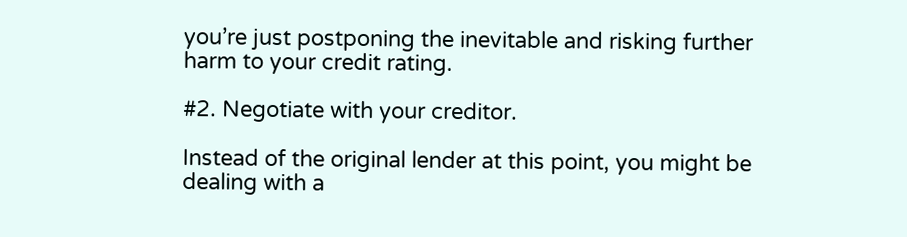you’re just postponing the inevitable and risking further harm to your credit rating.

#2. Negotiate with your creditor.

Instead of the original lender at this point, you might be dealing with a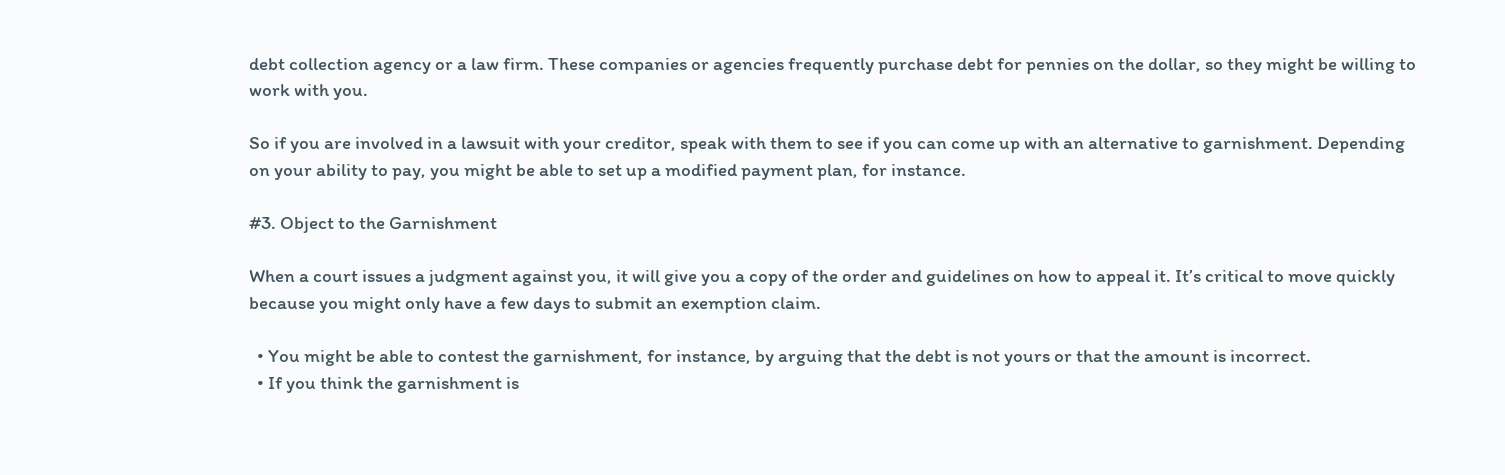debt collection agency or a law firm. These companies or agencies frequently purchase debt for pennies on the dollar, so they might be willing to work with you.

So if you are involved in a lawsuit with your creditor, speak with them to see if you can come up with an alternative to garnishment. Depending on your ability to pay, you might be able to set up a modified payment plan, for instance.

#3. Object to the Garnishment

When a court issues a judgment against you, it will give you a copy of the order and guidelines on how to appeal it. It’s critical to move quickly because you might only have a few days to submit an exemption claim.

  • You might be able to contest the garnishment, for instance, by arguing that the debt is not yours or that the amount is incorrect.
  • If you think the garnishment is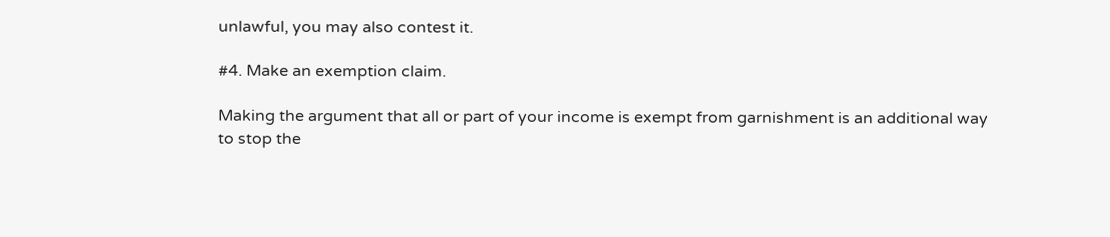unlawful, you may also contest it.

#4. Make an exemption claim.

Making the argument that all or part of your income is exempt from garnishment is an additional way to stop the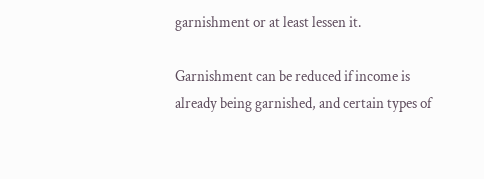garnishment or at least lessen it.

Garnishment can be reduced if income is already being garnished, and certain types of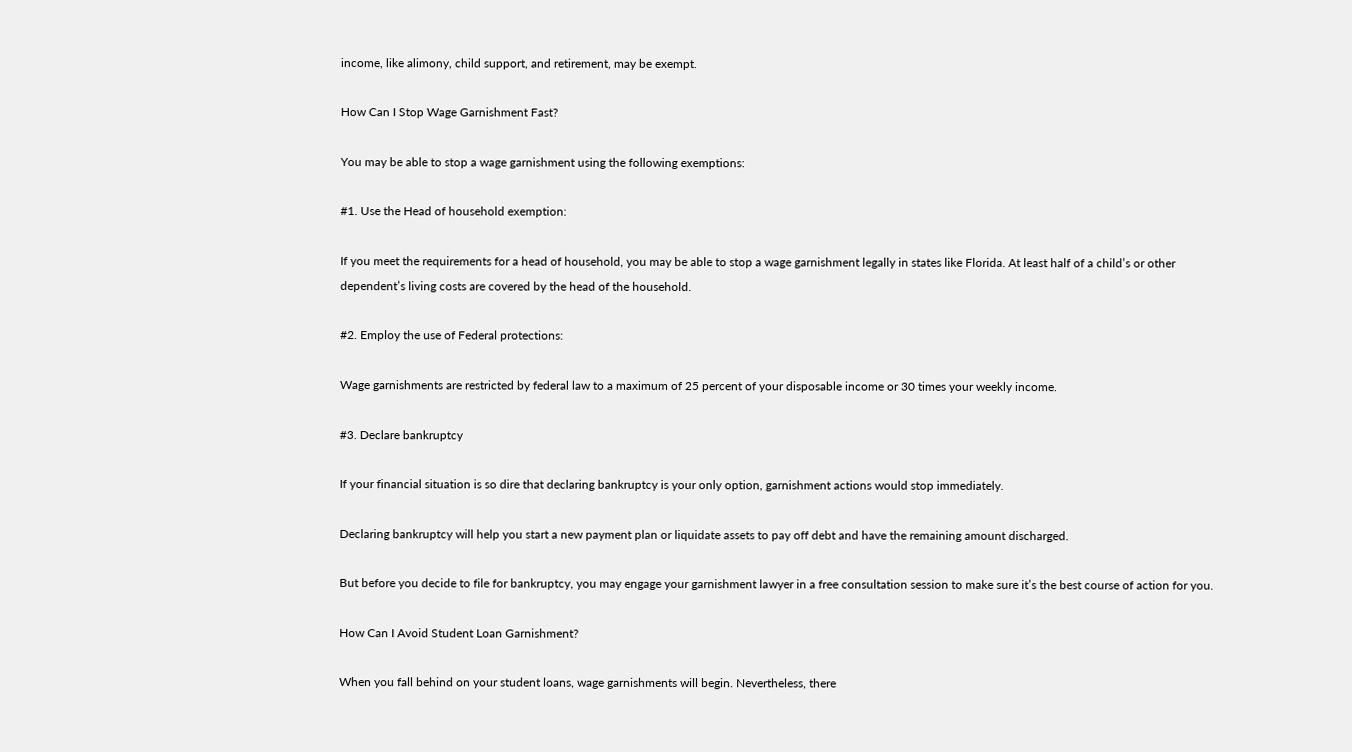income, like alimony, child support, and retirement, may be exempt.

How Can I Stop Wage Garnishment Fast?

You may be able to stop a wage garnishment using the following exemptions:

#1. Use the Head of household exemption:

If you meet the requirements for a head of household, you may be able to stop a wage garnishment legally in states like Florida. At least half of a child’s or other dependent’s living costs are covered by the head of the household.

#2. Employ the use of Federal protections:

Wage garnishments are restricted by federal law to a maximum of 25 percent of your disposable income or 30 times your weekly income.

#3. Declare bankruptcy

If your financial situation is so dire that declaring bankruptcy is your only option, garnishment actions would stop immediately.

Declaring bankruptcy will help you start a new payment plan or liquidate assets to pay off debt and have the remaining amount discharged.

But before you decide to file for bankruptcy, you may engage your garnishment lawyer in a free consultation session to make sure it’s the best course of action for you.

How Can I Avoid Student Loan Garnishment?

When you fall behind on your student loans, wage garnishments will begin. Nevertheless, there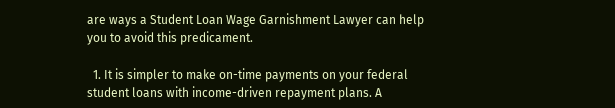are ways a Student Loan Wage Garnishment Lawyer can help you to avoid this predicament.

  1. It is simpler to make on-time payments on your federal student loans with income-driven repayment plans. A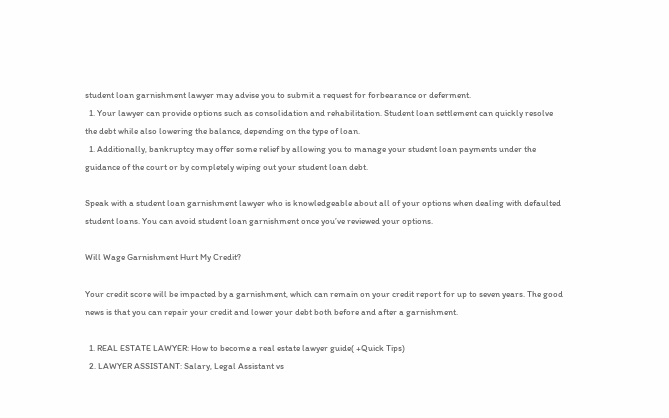student loan garnishment lawyer may advise you to submit a request for forbearance or deferment.
  1. Your lawyer can provide options such as consolidation and rehabilitation. Student loan settlement can quickly resolve the debt while also lowering the balance, depending on the type of loan.
  1. Additionally, bankruptcy may offer some relief by allowing you to manage your student loan payments under the guidance of the court or by completely wiping out your student loan debt.

Speak with a student loan garnishment lawyer who is knowledgeable about all of your options when dealing with defaulted student loans. You can avoid student loan garnishment once you’ve reviewed your options.

Will Wage Garnishment Hurt My Credit?

Your credit score will be impacted by a garnishment, which can remain on your credit report for up to seven years. The good news is that you can repair your credit and lower your debt both before and after a garnishment.

  1. REAL ESTATE LAWYER: How to become a real estate lawyer guide( +Quick Tips)
  2. LAWYER ASSISTANT: Salary, Legal Assistant vs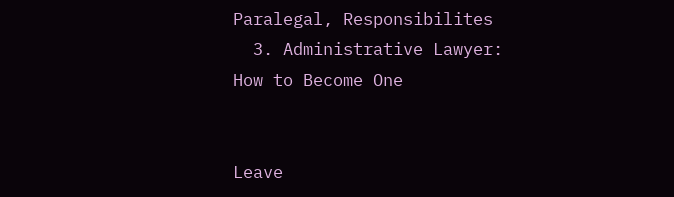Paralegal, Responsibilites
  3. Administrative Lawyer: How to Become One


Leave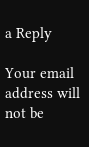a Reply

Your email address will not be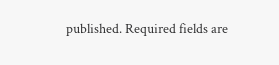published. Required fields are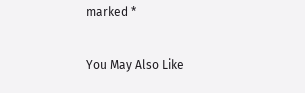marked *

You May Also Like